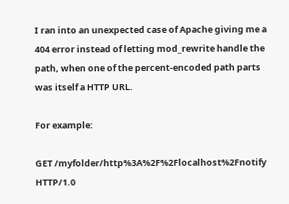I ran into an unexpected case of Apache giving me a 404 error instead of letting mod_rewrite handle the path, when one of the percent-encoded path parts was itself a HTTP URL.

For example:

GET /myfolder/http%3A%2F%2Flocalhost%2Fnotify HTTP/1.0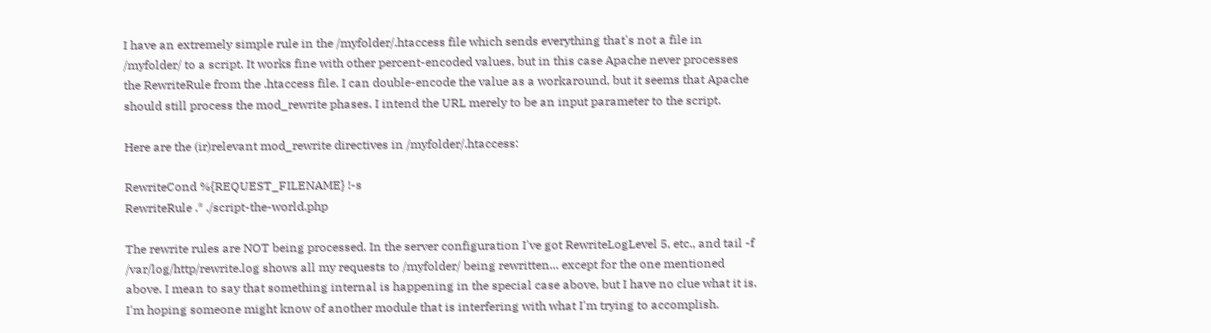I have an extremely simple rule in the /myfolder/.htaccess file which sends everything that's not a file in /myfolder/ to a script. It works fine with other percent-encoded values, but in this case Apache never processes the RewriteRule from the .htaccess file. I can double-encode the value as a workaround, but it seems that Apache should still process the mod_rewrite phases. I intend the URL merely to be an input parameter to the script.

Here are the (ir)relevant mod_rewrite directives in /myfolder/.htaccess:

RewriteCond %{REQUEST_FILENAME} !-s
RewriteRule .* ./script-the-world.php

The rewrite rules are NOT being processed. In the server configuration I've got RewriteLogLevel 5, etc., and tail -f /var/log/http/rewrite.log shows all my requests to /myfolder/ being rewritten... except for the one mentioned above. I mean to say that something internal is happening in the special case above, but I have no clue what it is. I'm hoping someone might know of another module that is interfering with what I'm trying to accomplish.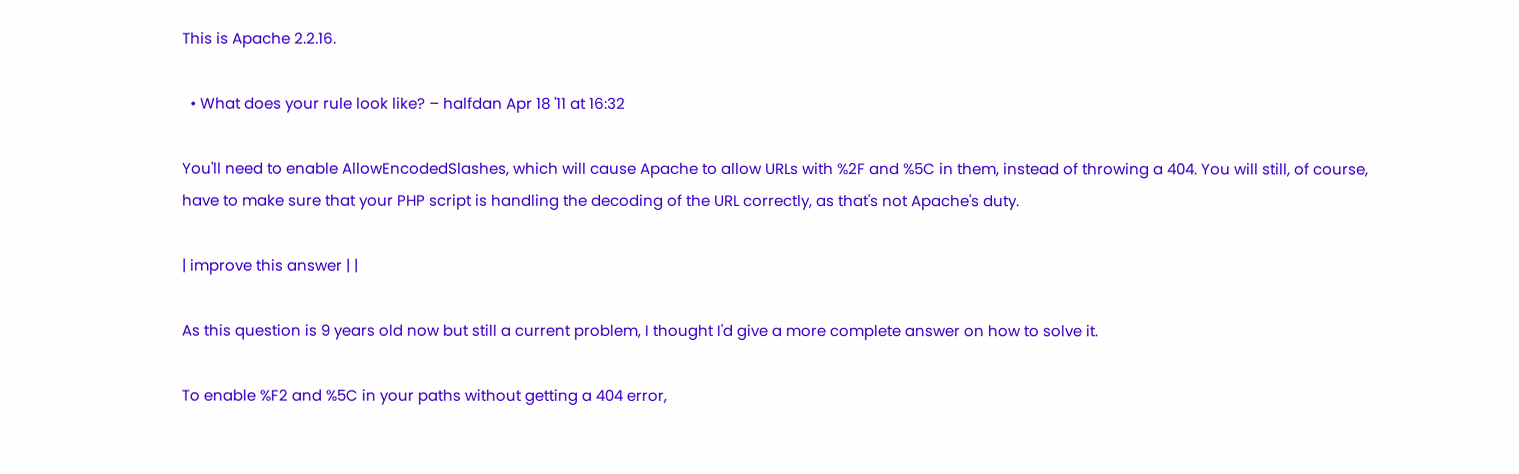This is Apache 2.2.16.

  • What does your rule look like? – halfdan Apr 18 '11 at 16:32

You'll need to enable AllowEncodedSlashes, which will cause Apache to allow URLs with %2F and %5C in them, instead of throwing a 404. You will still, of course, have to make sure that your PHP script is handling the decoding of the URL correctly, as that's not Apache's duty.

| improve this answer | |

As this question is 9 years old now but still a current problem, I thought I'd give a more complete answer on how to solve it.

To enable %F2 and %5C in your paths without getting a 404 error,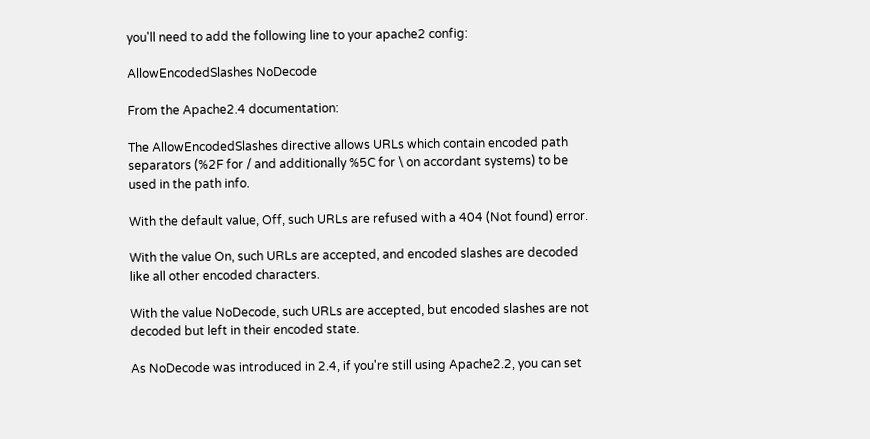you'll need to add the following line to your apache2 config:

AllowEncodedSlashes NoDecode

From the Apache2.4 documentation:

The AllowEncodedSlashes directive allows URLs which contain encoded path separators (%2F for / and additionally %5C for \ on accordant systems) to be used in the path info.

With the default value, Off, such URLs are refused with a 404 (Not found) error.

With the value On, such URLs are accepted, and encoded slashes are decoded like all other encoded characters.

With the value NoDecode, such URLs are accepted, but encoded slashes are not decoded but left in their encoded state.

As NoDecode was introduced in 2.4, if you're still using Apache2.2, you can set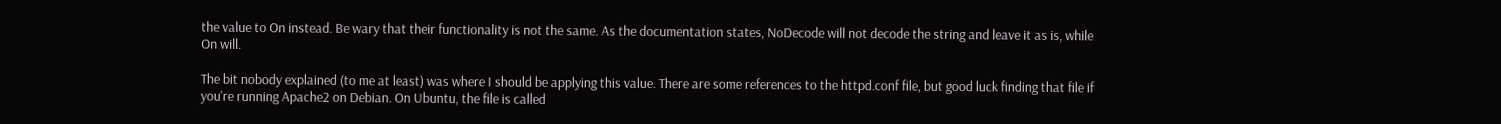the value to On instead. Be wary that their functionality is not the same. As the documentation states, NoDecode will not decode the string and leave it as is, while On will.

The bit nobody explained (to me at least) was where I should be applying this value. There are some references to the httpd.conf file, but good luck finding that file if you're running Apache2 on Debian. On Ubuntu, the file is called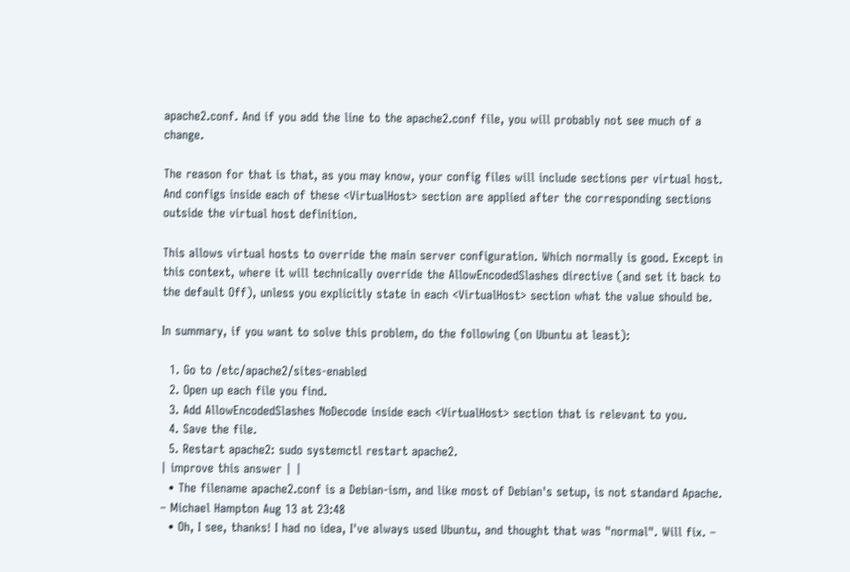apache2.conf. And if you add the line to the apache2.conf file, you will probably not see much of a change.

The reason for that is that, as you may know, your config files will include sections per virtual host. And configs inside each of these <VirtualHost> section are applied after the corresponding sections outside the virtual host definition.

This allows virtual hosts to override the main server configuration. Which normally is good. Except in this context, where it will technically override the AllowEncodedSlashes directive (and set it back to the default Off), unless you explicitly state in each <VirtualHost> section what the value should be.

In summary, if you want to solve this problem, do the following (on Ubuntu at least):

  1. Go to /etc/apache2/sites-enabled
  2. Open up each file you find.
  3. Add AllowEncodedSlashes NoDecode inside each <VirtualHost> section that is relevant to you.
  4. Save the file.
  5. Restart apache2: sudo systemctl restart apache2.
| improve this answer | |
  • The filename apache2.conf is a Debian-ism, and like most of Debian's setup, is not standard Apache. – Michael Hampton Aug 13 at 23:48
  • Oh, I see, thanks! I had no idea, I've always used Ubuntu, and thought that was "normal". Will fix. –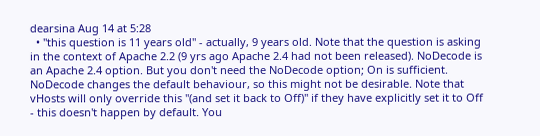dearsina Aug 14 at 5:28
  • "this question is 11 years old" - actually, 9 years old. Note that the question is asking in the context of Apache 2.2 (9 yrs ago Apache 2.4 had not been released). NoDecode is an Apache 2.4 option. But you don't need the NoDecode option; On is sufficient. NoDecode changes the default behaviour, so this might not be desirable. Note that vHosts will only override this "(and set it back to Off)" if they have explicitly set it to Off - this doesn't happen by default. You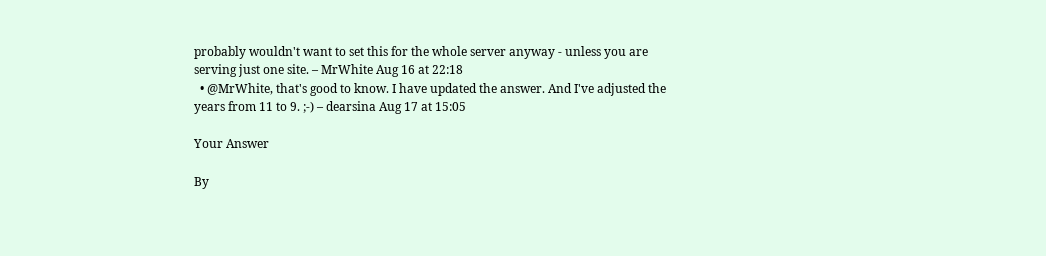probably wouldn't want to set this for the whole server anyway - unless you are serving just one site. – MrWhite Aug 16 at 22:18
  • @MrWhite, that's good to know. I have updated the answer. And I've adjusted the years from 11 to 9. ;-) – dearsina Aug 17 at 15:05

Your Answer

By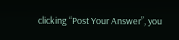clicking “Post Your Answer”, you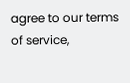agree to our terms of service,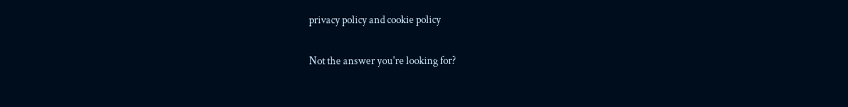privacy policy and cookie policy

Not the answer you're looking for?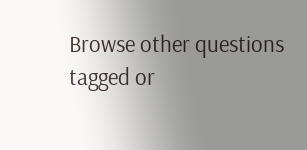Browse other questions tagged or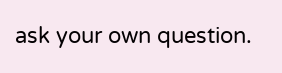ask your own question.